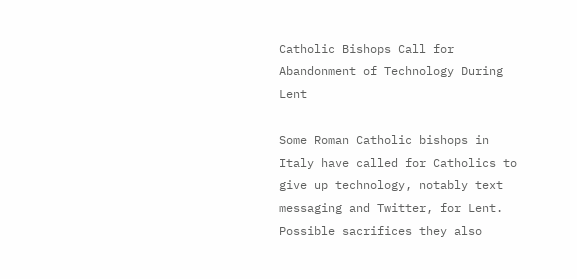Catholic Bishops Call for Abandonment of Technology During Lent

Some Roman Catholic bishops in Italy have called for Catholics to give up technology, notably text messaging and Twitter, for Lent. Possible sacrifices they also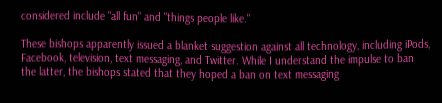considered include "all fun" and "things people like."

These bishops apparently issued a blanket suggestion against all technology, including iPods, Facebook, television, text messaging, and Twitter. While I understand the impulse to ban the latter, the bishops stated that they hoped a ban on text messaging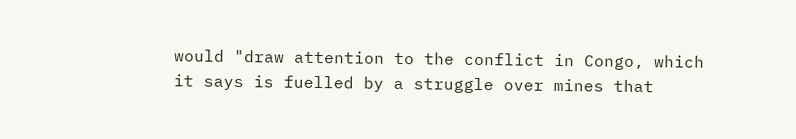would "draw attention to the conflict in Congo, which it says is fuelled by a struggle over mines that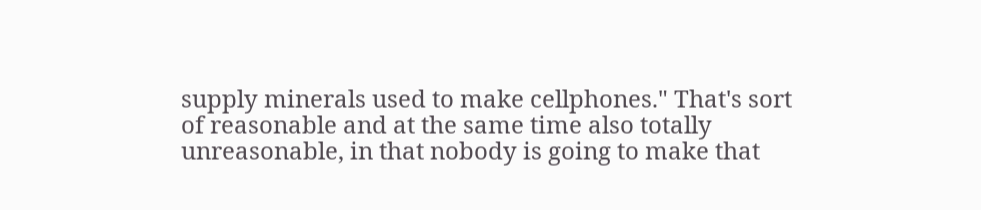supply minerals used to make cellphones." That's sort of reasonable and at the same time also totally unreasonable, in that nobody is going to make that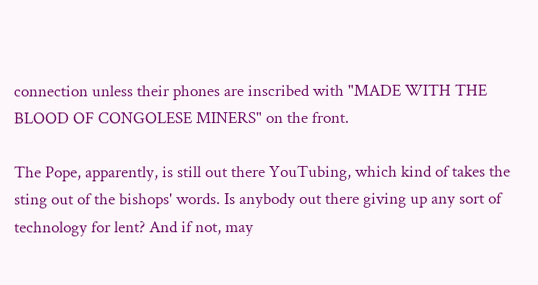connection unless their phones are inscribed with "MADE WITH THE BLOOD OF CONGOLESE MINERS" on the front.

The Pope, apparently, is still out there YouTubing, which kind of takes the sting out of the bishops' words. Is anybody out there giving up any sort of technology for lent? And if not, may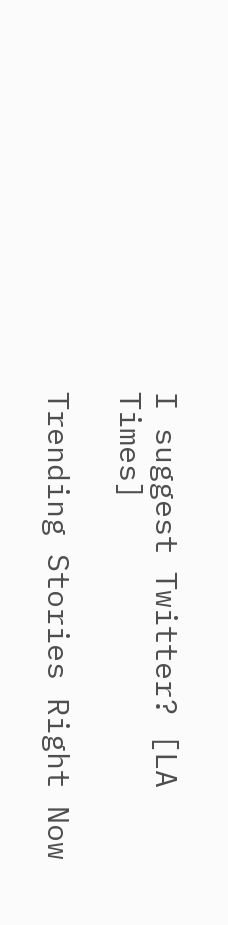I suggest Twitter? [LA Times]

Trending Stories Right Now